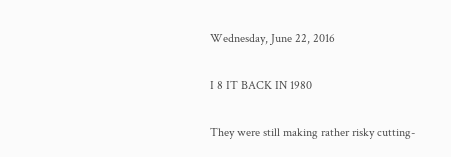Wednesday, June 22, 2016

I 8 IT BACK IN 1980

They were still making rather risky cutting-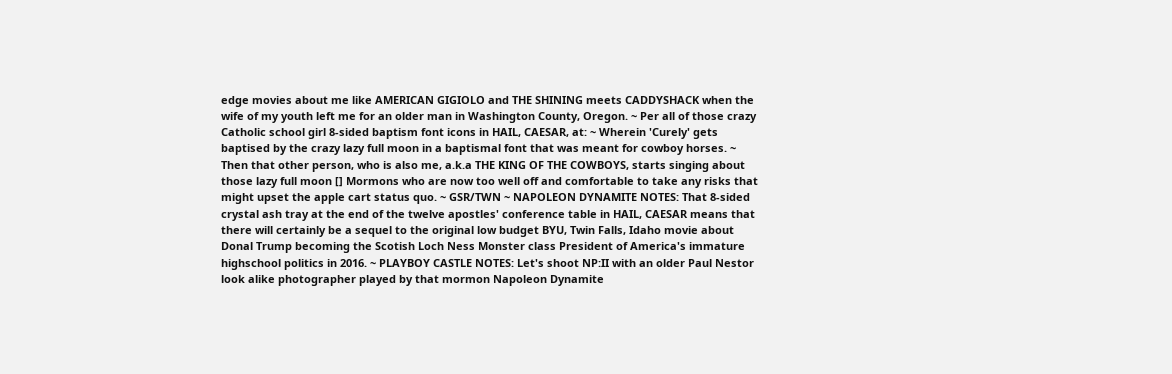edge movies about me like AMERICAN GIGIOLO and THE SHINING meets CADDYSHACK when the wife of my youth left me for an older man in Washington County, Oregon. ~ Per all of those crazy Catholic school girl 8-sided baptism font icons in HAIL, CAESAR, at: ~ Wherein 'Curely' gets baptised by the crazy lazy full moon in a baptismal font that was meant for cowboy horses. ~ Then that other person, who is also me, a.k.a THE KING OF THE COWBOYS, starts singing about those lazy full moon [] Mormons who are now too well off and comfortable to take any risks that might upset the apple cart status quo. ~ GSR/TWN ~ NAPOLEON DYNAMITE NOTES: That 8-sided crystal ash tray at the end of the twelve apostles' conference table in HAIL, CAESAR means that there will certainly be a sequel to the original low budget BYU, Twin Falls, Idaho movie about Donal Trump becoming the Scotish Loch Ness Monster class President of America's immature highschool politics in 2016. ~ PLAYBOY CASTLE NOTES: Let's shoot NP:II with an older Paul Nestor look alike photographer played by that mormon Napoleon Dynamite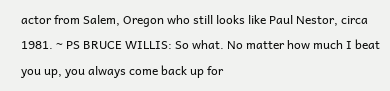actor from Salem, Oregon who still looks like Paul Nestor, circa 1981. ~ PS BRUCE WILLIS: So what. No matter how much I beat you up, you always come back up for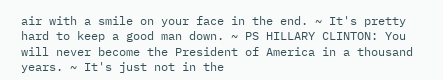air with a smile on your face in the end. ~ It's pretty hard to keep a good man down. ~ PS HILLARY CLINTON: You will never become the President of America in a thousand years. ~ It's just not in the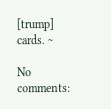[trump] cards. ~

No comments: